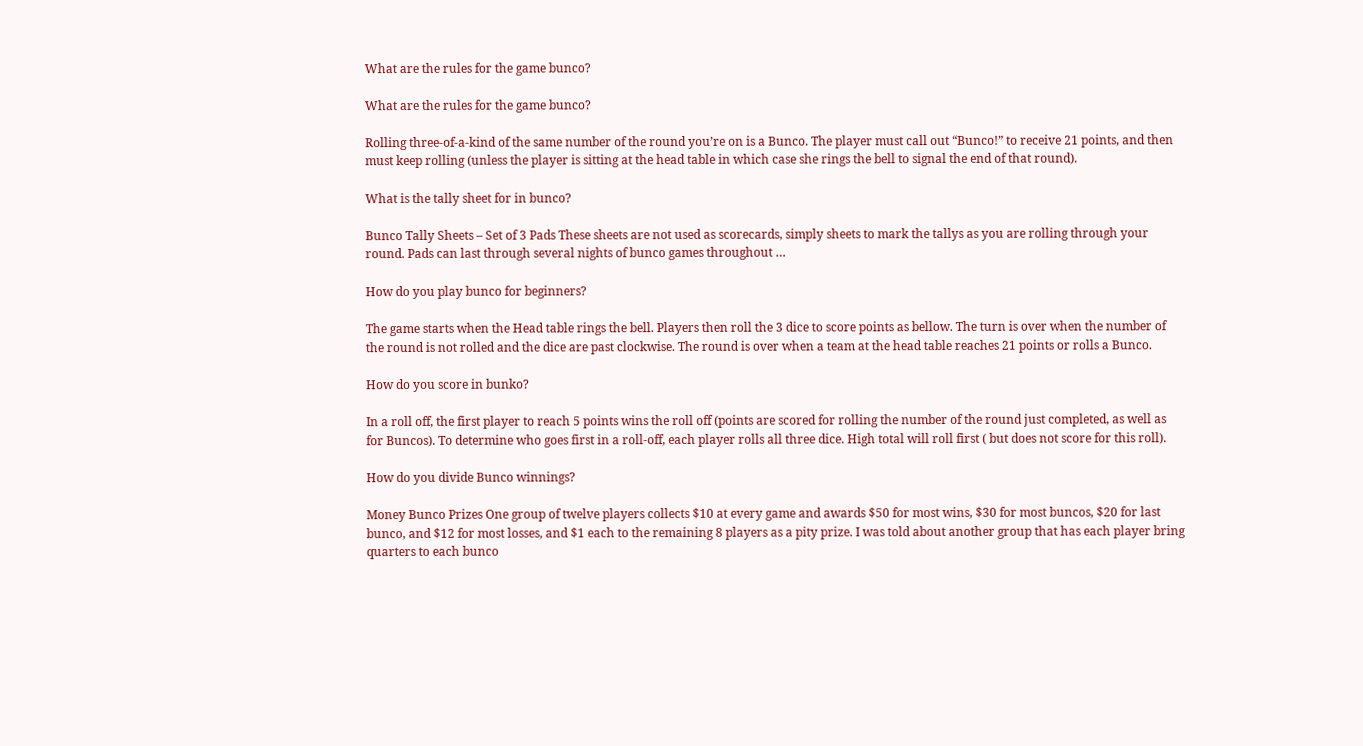What are the rules for the game bunco?

What are the rules for the game bunco?

Rolling three-of-a-kind of the same number of the round you’re on is a Bunco. The player must call out “Bunco!” to receive 21 points, and then must keep rolling (unless the player is sitting at the head table in which case she rings the bell to signal the end of that round).

What is the tally sheet for in bunco?

Bunco Tally Sheets – Set of 3 Pads These sheets are not used as scorecards, simply sheets to mark the tallys as you are rolling through your round. Pads can last through several nights of bunco games throughout …

How do you play bunco for beginners?

The game starts when the Head table rings the bell. Players then roll the 3 dice to score points as bellow. The turn is over when the number of the round is not rolled and the dice are past clockwise. The round is over when a team at the head table reaches 21 points or rolls a Bunco.

How do you score in bunko?

In a roll off, the first player to reach 5 points wins the roll off (points are scored for rolling the number of the round just completed, as well as for Buncos). To determine who goes first in a roll-off, each player rolls all three dice. High total will roll first ( but does not score for this roll).

How do you divide Bunco winnings?

Money Bunco Prizes One group of twelve players collects $10 at every game and awards $50 for most wins, $30 for most buncos, $20 for last bunco, and $12 for most losses, and $1 each to the remaining 8 players as a pity prize. I was told about another group that has each player bring quarters to each bunco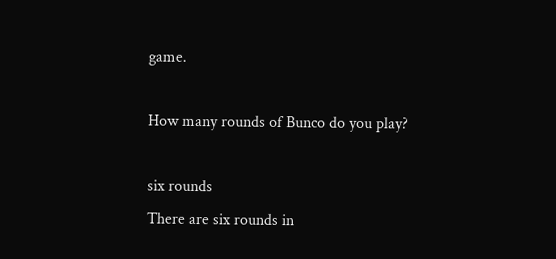game.

How many rounds of Bunco do you play?

six rounds
There are six rounds in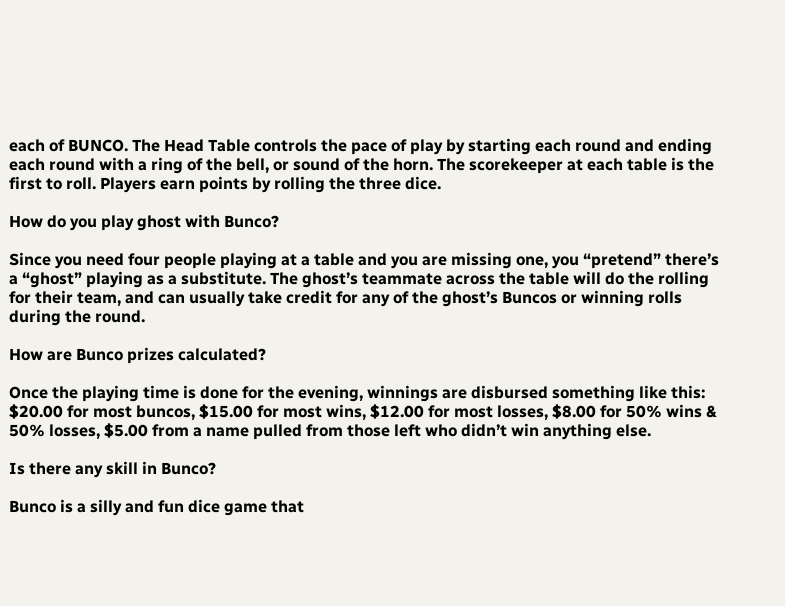each of BUNCO. The Head Table controls the pace of play by starting each round and ending each round with a ring of the bell, or sound of the horn. The scorekeeper at each table is the first to roll. Players earn points by rolling the three dice.

How do you play ghost with Bunco?

Since you need four people playing at a table and you are missing one, you “pretend” there’s a “ghost” playing as a substitute. The ghost’s teammate across the table will do the rolling for their team, and can usually take credit for any of the ghost’s Buncos or winning rolls during the round.

How are Bunco prizes calculated?

Once the playing time is done for the evening, winnings are disbursed something like this: $20.00 for most buncos, $15.00 for most wins, $12.00 for most losses, $8.00 for 50% wins & 50% losses, $5.00 from a name pulled from those left who didn’t win anything else.

Is there any skill in Bunco?

Bunco is a silly and fun dice game that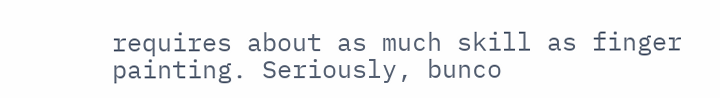requires about as much skill as finger painting. Seriously, bunco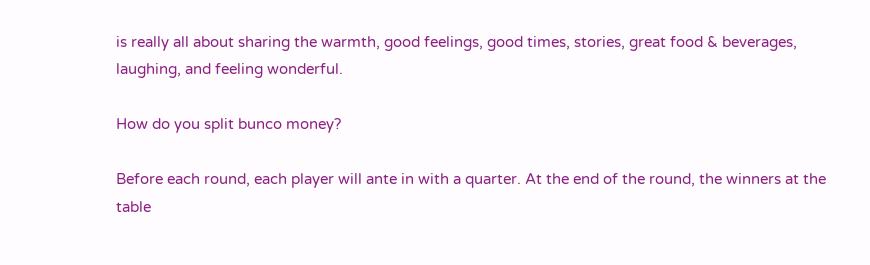is really all about sharing the warmth, good feelings, good times, stories, great food & beverages, laughing, and feeling wonderful.

How do you split bunco money?

Before each round, each player will ante in with a quarter. At the end of the round, the winners at the table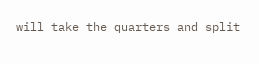will take the quarters and split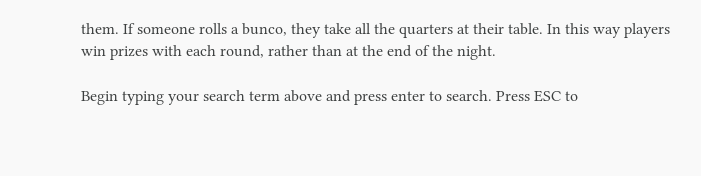them. If someone rolls a bunco, they take all the quarters at their table. In this way players win prizes with each round, rather than at the end of the night.

Begin typing your search term above and press enter to search. Press ESC to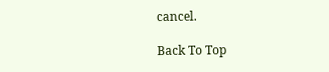cancel.

Back To Top